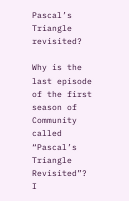Pascal’s Triangle revisited?

Why is the last episode of the first season of Community called “Pascal’s Triangle Revisited”? I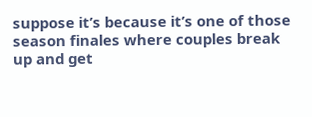suppose it’s because it’s one of those season finales where couples break up and get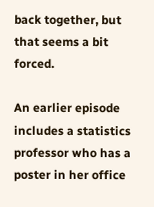back together, but that seems a bit forced.

An earlier episode includes a statistics professor who has a poster in her office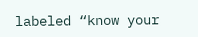labeled “know your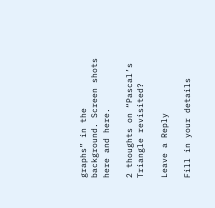graphs” in the background. Screen shots here and here.

2 thoughts on “Pascal’s Triangle revisited?

Leave a Reply

Fill in your details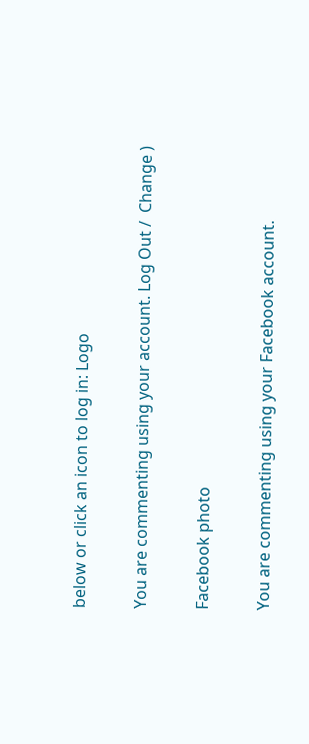below or click an icon to log in: Logo

You are commenting using your account. Log Out /  Change )

Facebook photo

You are commenting using your Facebook account.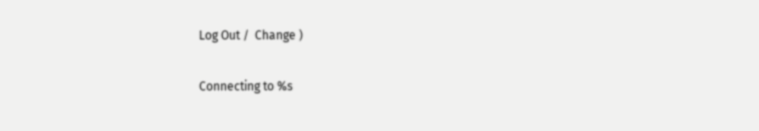Log Out /  Change )

Connecting to %s